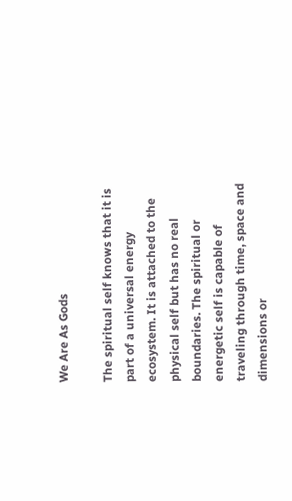We Are As Gods

The spiritual self knows that it is part of a universal energy ecosystem. It is attached to the physical self but has no real boundaries. The spiritual or energetic self is capable of traveling through time, space and dimensions or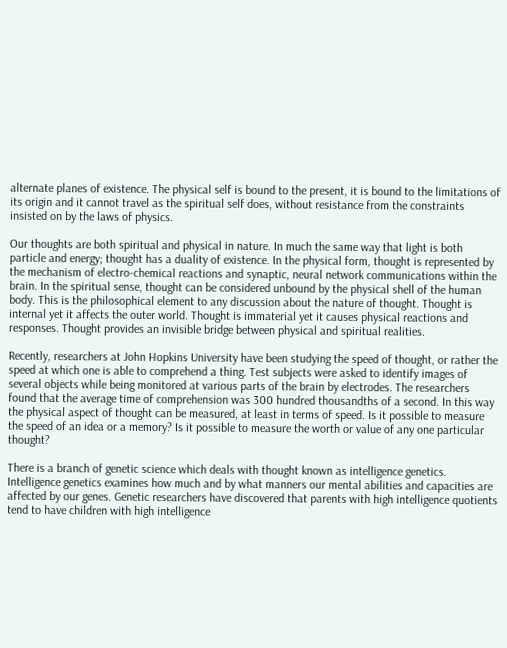alternate planes of existence. The physical self is bound to the present, it is bound to the limitations of its origin and it cannot travel as the spiritual self does, without resistance from the constraints insisted on by the laws of physics.

Our thoughts are both spiritual and physical in nature. In much the same way that light is both particle and energy; thought has a duality of existence. In the physical form, thought is represented by the mechanism of electro-chemical reactions and synaptic, neural network communications within the brain. In the spiritual sense, thought can be considered unbound by the physical shell of the human body. This is the philosophical element to any discussion about the nature of thought. Thought is internal yet it affects the outer world. Thought is immaterial yet it causes physical reactions and responses. Thought provides an invisible bridge between physical and spiritual realities.

Recently, researchers at John Hopkins University have been studying the speed of thought, or rather the speed at which one is able to comprehend a thing. Test subjects were asked to identify images of several objects while being monitored at various parts of the brain by electrodes. The researchers found that the average time of comprehension was 300 hundred thousandths of a second. In this way the physical aspect of thought can be measured, at least in terms of speed. Is it possible to measure the speed of an idea or a memory? Is it possible to measure the worth or value of any one particular thought?

There is a branch of genetic science which deals with thought known as intelligence genetics. Intelligence genetics examines how much and by what manners our mental abilities and capacities are affected by our genes. Genetic researchers have discovered that parents with high intelligence quotients tend to have children with high intelligence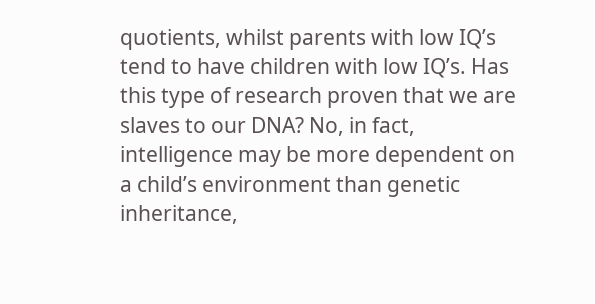quotients, whilst parents with low IQ’s tend to have children with low IQ’s. Has this type of research proven that we are slaves to our DNA? No, in fact, intelligence may be more dependent on a child’s environment than genetic inheritance,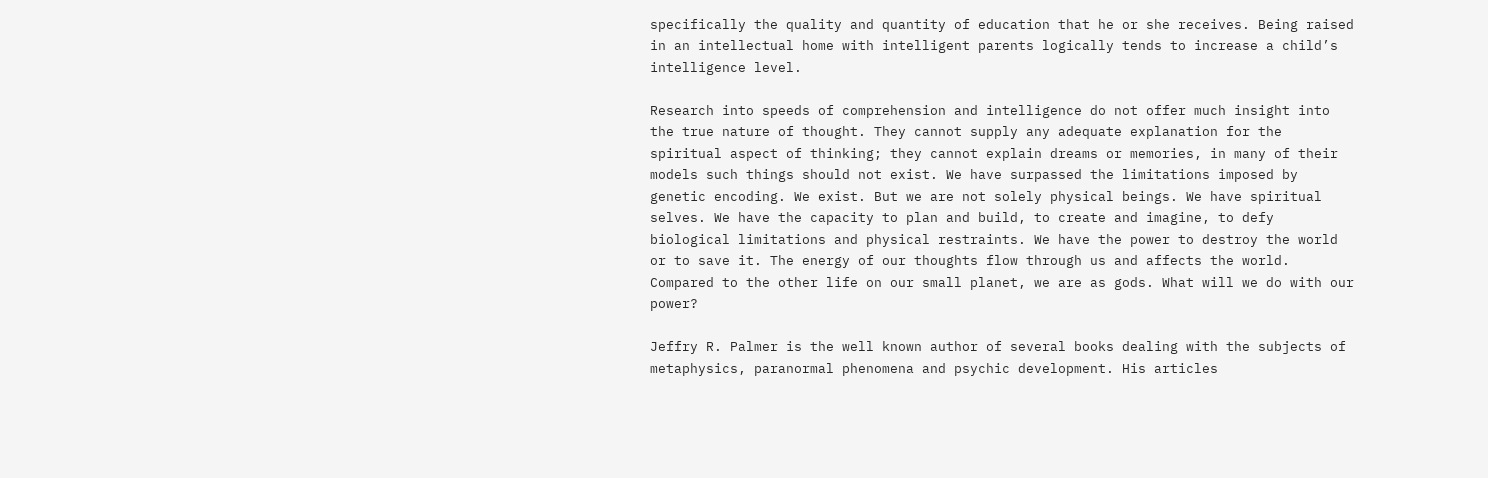specifically the quality and quantity of education that he or she receives. Being raised in an intellectual home with intelligent parents logically tends to increase a child’s intelligence level.

Research into speeds of comprehension and intelligence do not offer much insight into the true nature of thought. They cannot supply any adequate explanation for the spiritual aspect of thinking; they cannot explain dreams or memories, in many of their models such things should not exist. We have surpassed the limitations imposed by genetic encoding. We exist. But we are not solely physical beings. We have spiritual selves. We have the capacity to plan and build, to create and imagine, to defy biological limitations and physical restraints. We have the power to destroy the world or to save it. The energy of our thoughts flow through us and affects the world. Compared to the other life on our small planet, we are as gods. What will we do with our power?

Jeffry R. Palmer is the well known author of several books dealing with the subjects of metaphysics, paranormal phenomena and psychic development. His articles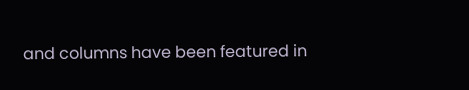and columns have been featured in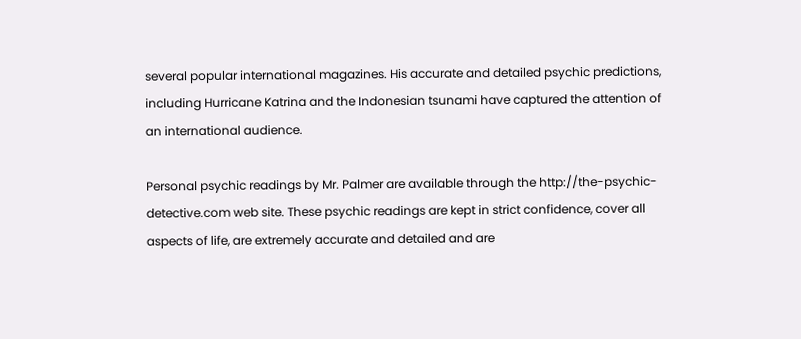several popular international magazines. His accurate and detailed psychic predictions, including Hurricane Katrina and the Indonesian tsunami have captured the attention of an international audience.

Personal psychic readings by Mr. Palmer are available through the http://the-psychic-detective.com web site. These psychic readings are kept in strict confidence, cover all aspects of life, are extremely accurate and detailed and are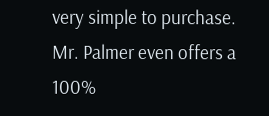very simple to purchase. Mr. Palmer even offers a 100%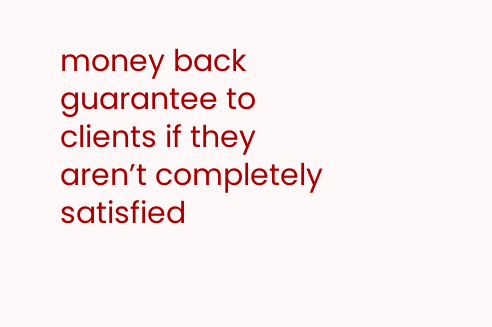money back guarantee to clients if they aren’t completely satisfied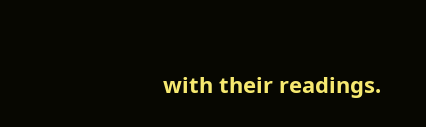with their readings.